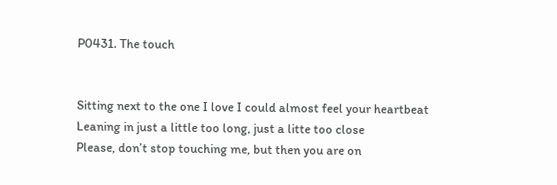P0431. The touch


Sitting next to the one I love I could almost feel your heartbeat
Leaning in just a little too long, just a litte too close
Please, don’t stop touching me, but then you are on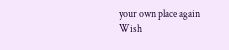your own place again
Wish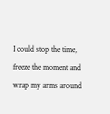I could stop the time, freeze the moment and wrap my arms around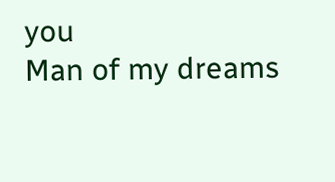you
Man of my dreams